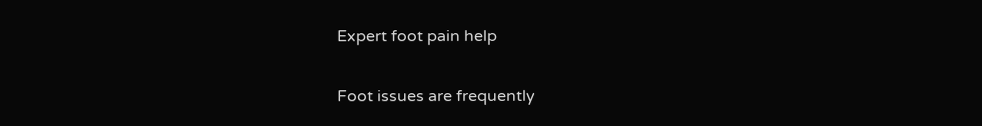Expert foot pain help

Foot issues are frequently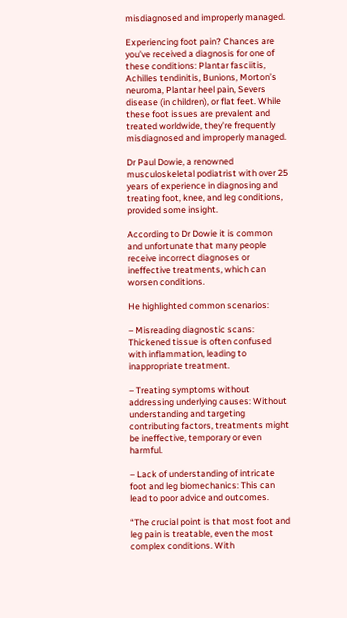misdiagnosed and improperly managed.

Experiencing foot pain? Chances are you’ve received a diagnosis for one of these conditions: Plantar fasciitis, Achilles tendinitis, Bunions, Morton’s neuroma, Plantar heel pain, Severs disease (in children), or flat feet. While these foot issues are prevalent and treated worldwide, they’re frequently misdiagnosed and improperly managed.

Dr Paul Dowie, a renowned musculoskeletal podiatrist with over 25 years of experience in diagnosing and treating foot, knee, and leg conditions, provided some insight.

According to Dr Dowie it is common and unfortunate that many people receive incorrect diagnoses or ineffective treatments, which can worsen conditions.

He highlighted common scenarios:

– Misreading diagnostic scans: Thickened tissue is often confused with inflammation, leading to inappropriate treatment.

– Treating symptoms without addressing underlying causes: Without understanding and targeting contributing factors, treatments might be ineffective, temporary or even harmful.

– Lack of understanding of intricate foot and leg biomechanics: This can lead to poor advice and outcomes.

“The crucial point is that most foot and leg pain is treatable, even the most complex conditions. With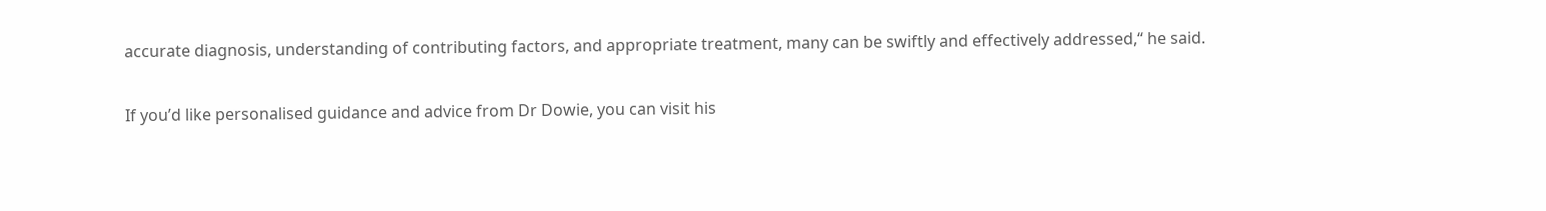accurate diagnosis, understanding of contributing factors, and appropriate treatment, many can be swiftly and effectively addressed,“ he said.

If you’d like personalised guidance and advice from Dr Dowie, you can visit his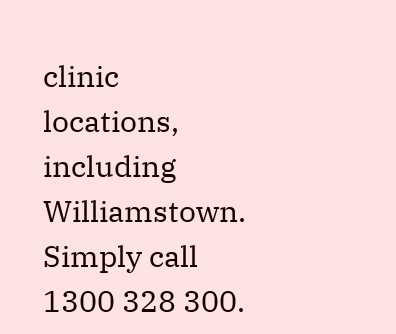clinic locations, including Williamstown. Simply call 1300 328 300.